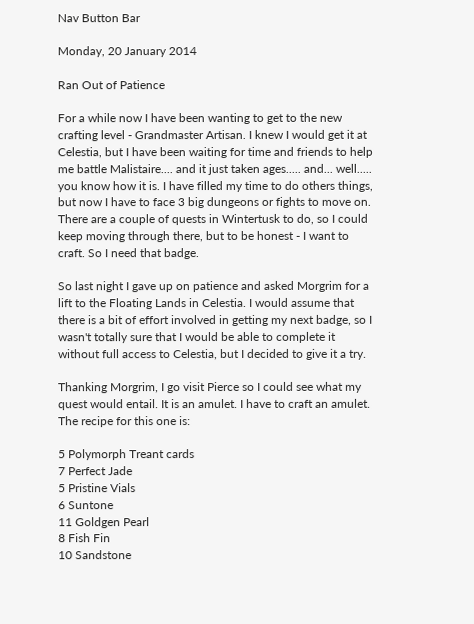Nav Button Bar

Monday, 20 January 2014

Ran Out of Patience

For a while now I have been wanting to get to the new crafting level - Grandmaster Artisan. I knew I would get it at Celestia, but I have been waiting for time and friends to help me battle Malistaire.... and it just taken ages..... and... well..... you know how it is. I have filled my time to do others things, but now I have to face 3 big dungeons or fights to move on. There are a couple of quests in Wintertusk to do, so I could keep moving through there, but to be honest - I want to craft. So I need that badge.

So last night I gave up on patience and asked Morgrim for a lift to the Floating Lands in Celestia. I would assume that there is a bit of effort involved in getting my next badge, so I wasn't totally sure that I would be able to complete it without full access to Celestia, but I decided to give it a try.

Thanking Morgrim, I go visit Pierce so I could see what my quest would entail. It is an amulet. I have to craft an amulet. The recipe for this one is:

5 Polymorph Treant cards
7 Perfect Jade
5 Pristine Vials
6 Suntone
11 Goldgen Pearl
8 Fish Fin
10 Sandstone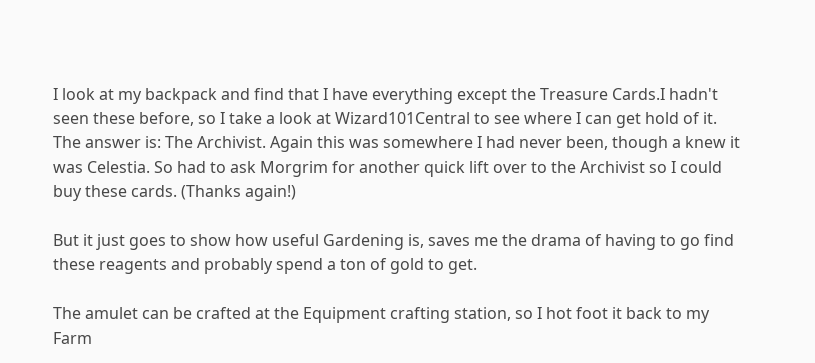I look at my backpack and find that I have everything except the Treasure Cards.I hadn't seen these before, so I take a look at Wizard101Central to see where I can get hold of it. The answer is: The Archivist. Again this was somewhere I had never been, though a knew it was Celestia. So had to ask Morgrim for another quick lift over to the Archivist so I could buy these cards. (Thanks again!)

But it just goes to show how useful Gardening is, saves me the drama of having to go find these reagents and probably spend a ton of gold to get.

The amulet can be crafted at the Equipment crafting station, so I hot foot it back to my Farm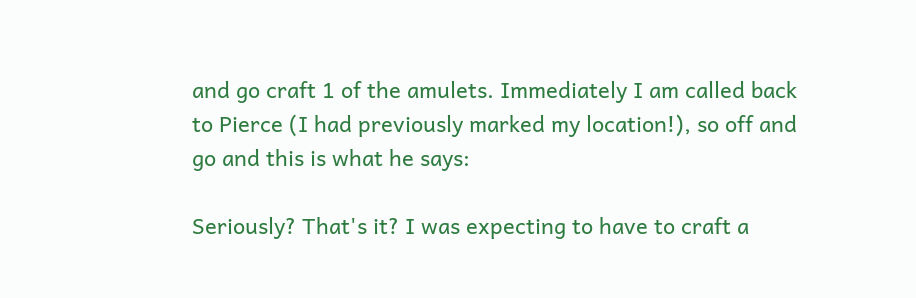and go craft 1 of the amulets. Immediately I am called back to Pierce (I had previously marked my location!), so off and go and this is what he says:

Seriously? That's it? I was expecting to have to craft a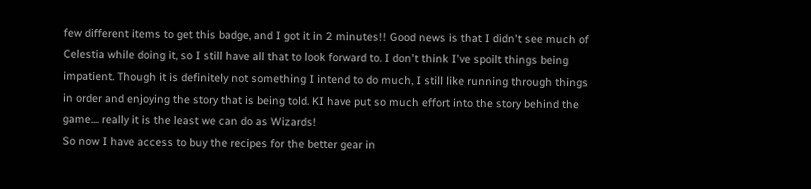few different items to get this badge, and I got it in 2 minutes!! Good news is that I didn't see much of Celestia while doing it, so I still have all that to look forward to. I don't think I've spoilt things being impatient. Though it is definitely not something I intend to do much, I still like running through things in order and enjoying the story that is being told. KI have put so much effort into the story behind the game.... really it is the least we can do as Wizards!
So now I have access to buy the recipes for the better gear in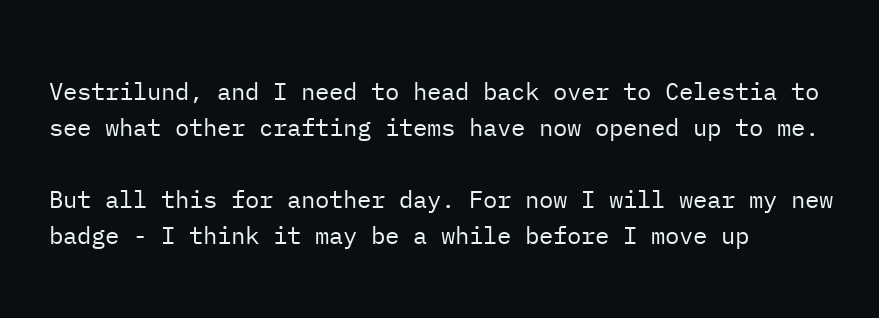Vestrilund, and I need to head back over to Celestia to see what other crafting items have now opened up to me.

But all this for another day. For now I will wear my new badge - I think it may be a while before I move up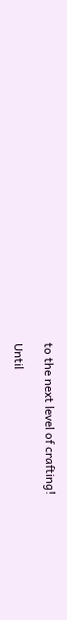to the next level of crafting!

Until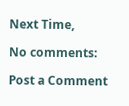Next Time,

No comments:

Post a Comment